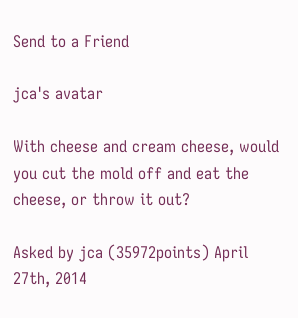Send to a Friend

jca's avatar

With cheese and cream cheese, would you cut the mold off and eat the cheese, or throw it out?

Asked by jca (35972points) April 27th, 2014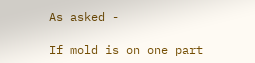As asked -

If mold is on one part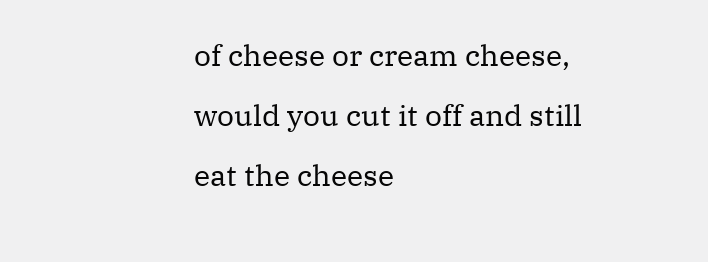of cheese or cream cheese, would you cut it off and still eat the cheese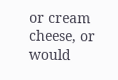or cream cheese, or would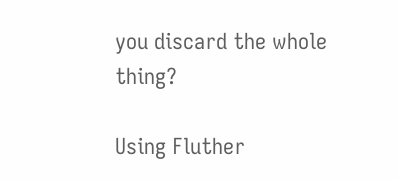you discard the whole thing?

Using Fluther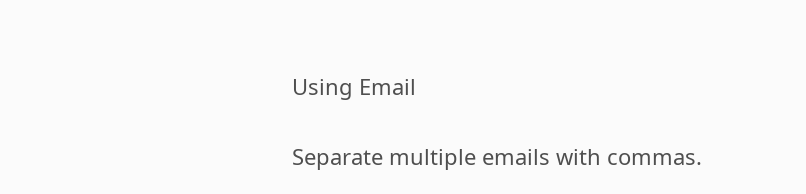Using Email

Separate multiple emails with commas.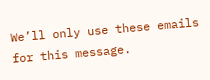We’ll only use these emails for this message.